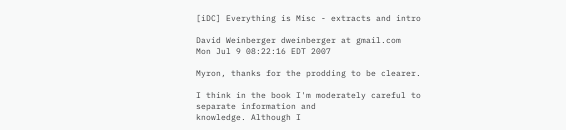[iDC] Everything is Misc - extracts and intro

David Weinberger dweinberger at gmail.com
Mon Jul 9 08:22:16 EDT 2007

Myron, thanks for the prodding to be clearer.

I think in the book I'm moderately careful to separate information and
knowledge. Although I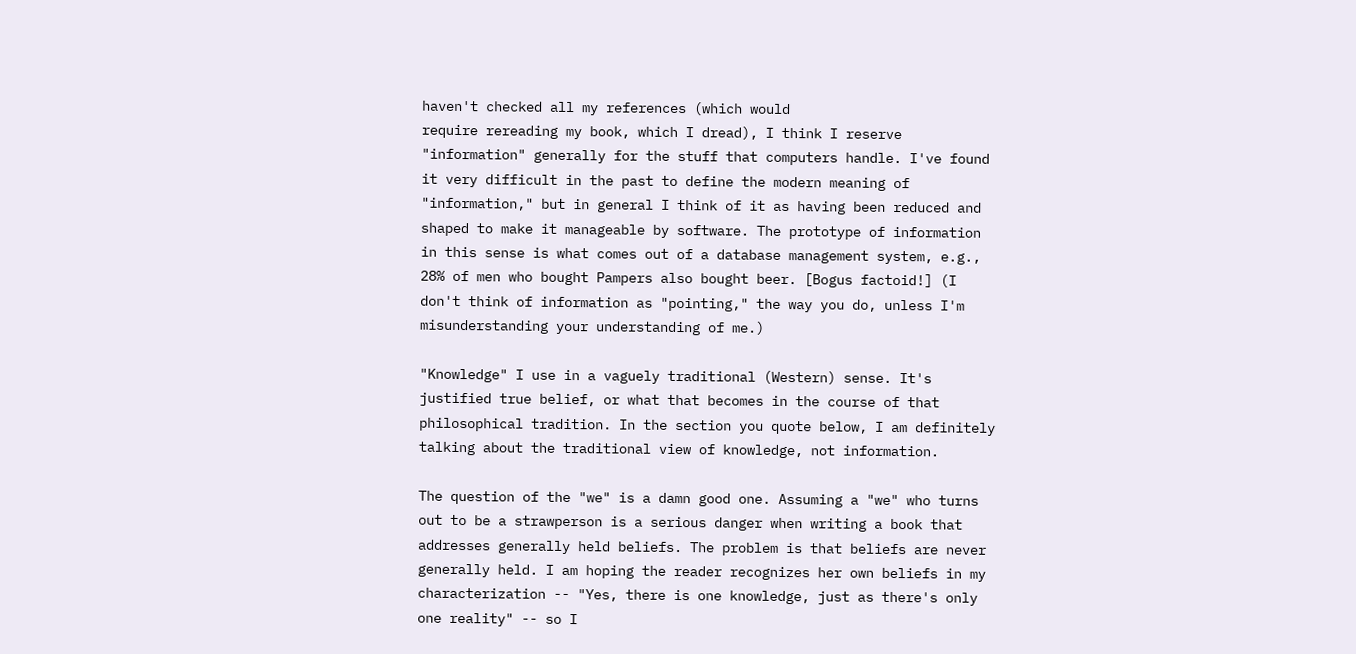haven't checked all my references (which would
require rereading my book, which I dread), I think I reserve
"information" generally for the stuff that computers handle. I've found
it very difficult in the past to define the modern meaning of
"information," but in general I think of it as having been reduced and
shaped to make it manageable by software. The prototype of information
in this sense is what comes out of a database management system, e.g.,
28% of men who bought Pampers also bought beer. [Bogus factoid!] (I
don't think of information as "pointing," the way you do, unless I'm
misunderstanding your understanding of me.)

"Knowledge" I use in a vaguely traditional (Western) sense. It's
justified true belief, or what that becomes in the course of that
philosophical tradition. In the section you quote below, I am definitely
talking about the traditional view of knowledge, not information.

The question of the "we" is a damn good one. Assuming a "we" who turns
out to be a strawperson is a serious danger when writing a book that
addresses generally held beliefs. The problem is that beliefs are never
generally held. I am hoping the reader recognizes her own beliefs in my
characterization -- "Yes, there is one knowledge, just as there's only
one reality" -- so I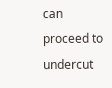can proceed to undercut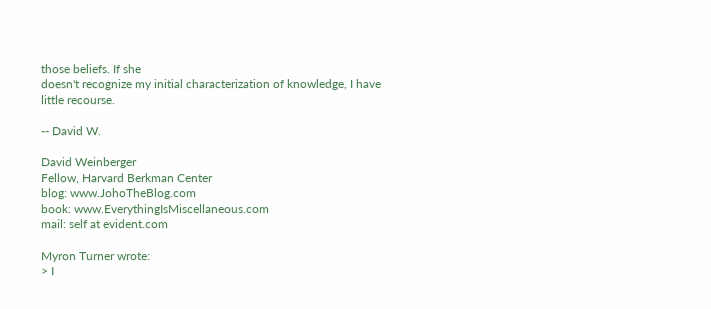those beliefs. If she
doesn't recognize my initial characterization of knowledge, I have
little recourse.

-- David W.

David Weinberger
Fellow, Harvard Berkman Center
blog: www.JohoTheBlog.com
book: www.EverythingIsMiscellaneous.com
mail: self at evident.com

Myron Turner wrote:
> I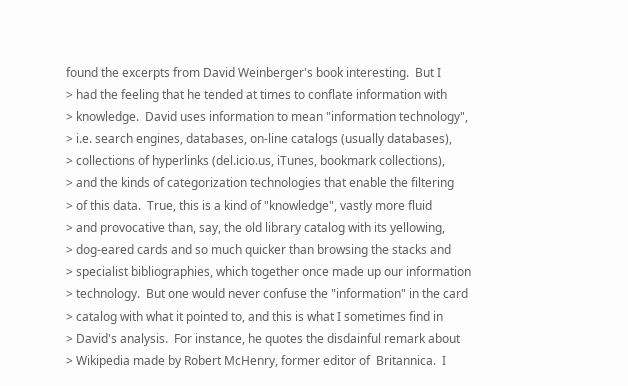found the excerpts from David Weinberger's book interesting.  But I
> had the feeling that he tended at times to conflate information with
> knowledge.  David uses information to mean "information technology",
> i.e. search engines, databases, on-line catalogs (usually databases),
> collections of hyperlinks (del.icio.us, iTunes, bookmark collections),
> and the kinds of categorization technologies that enable the filtering
> of this data.  True, this is a kind of "knowledge", vastly more fluid
> and provocative than, say, the old library catalog with its yellowing,
> dog-eared cards and so much quicker than browsing the stacks and
> specialist bibliographies, which together once made up our information
> technology.  But one would never confuse the "information" in the card
> catalog with what it pointed to, and this is what I sometimes find in
> David's analysis.  For instance, he quotes the disdainful remark about
> Wikipedia made by Robert McHenry, former editor of  Britannica.  I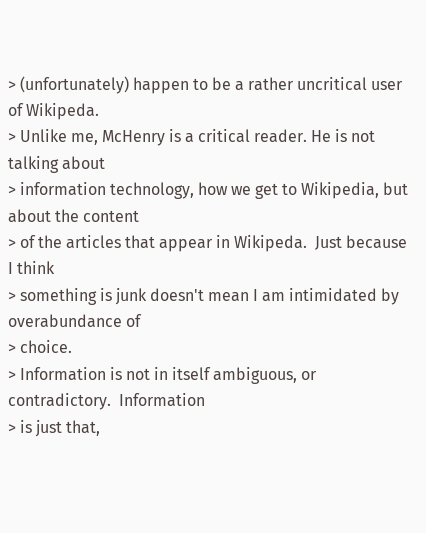> (unfortunately) happen to be a rather uncritical user of Wikipeda.
> Unlike me, McHenry is a critical reader. He is not talking about
> information technology, how we get to Wikipedia, but about the content
> of the articles that appear in Wikipeda.  Just because I think
> something is junk doesn't mean I am intimidated by overabundance of
> choice.
> Information is not in itself ambiguous, or contradictory.  Information
> is just that,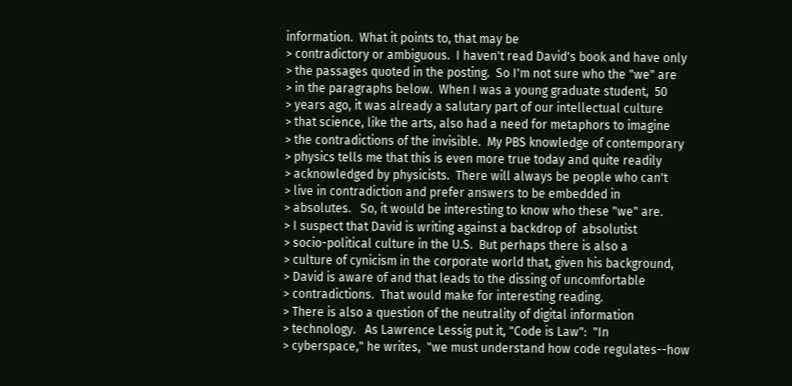information.  What it points to, that may be
> contradictory or ambiguous.  I haven't read David's book and have only
> the passages quoted in the posting.  So I'm not sure who the "we" are
> in the paragraphs below.  When I was a young graduate student,  50
> years ago, it was already a salutary part of our intellectual culture
> that science, like the arts, also had a need for metaphors to imagine
> the contradictions of the invisible.  My PBS knowledge of contemporary
> physics tells me that this is even more true today and quite readily
> acknowledged by physicists.  There will always be people who can't
> live in contradiction and prefer answers to be embedded in
> absolutes.   So, it would be interesting to know who these "we" are.
> I suspect that David is writing against a backdrop of  absolutist
> socio-political culture in the U.S.  But perhaps there is also a
> culture of cynicism in the corporate world that, given his background,
> David is aware of and that leads to the dissing of uncomfortable
> contradictions.  That would make for interesting reading.
> There is also a question of the neutrality of digital information
> technology.   As Lawrence Lessig put it, "Code is Law":  "In
> cyberspace," he writes,  "we must understand how code regulates--how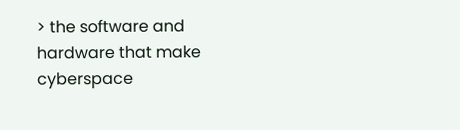> the software and hardware that make cyberspace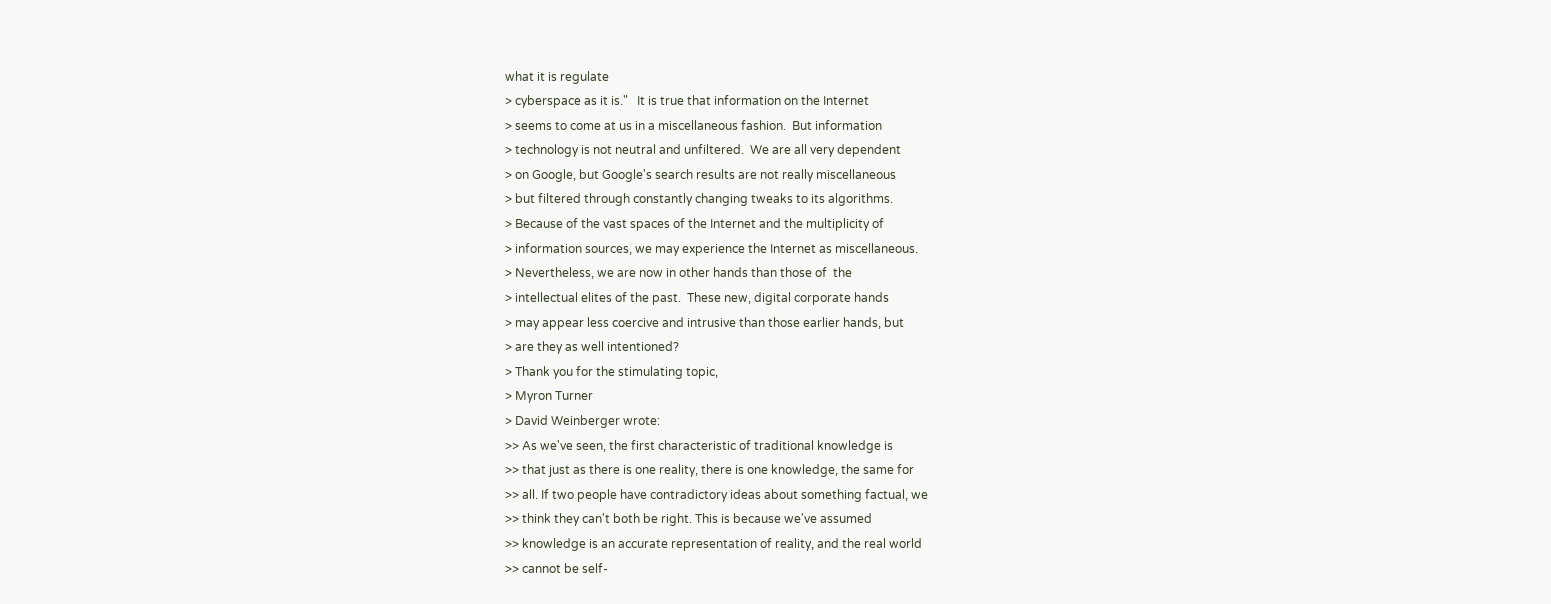what it is regulate
> cyberspace as it is."   It is true that information on the Internet
> seems to come at us in a miscellaneous fashion.  But information
> technology is not neutral and unfiltered.  We are all very dependent
> on Google, but Google's search results are not really miscellaneous
> but filtered through constantly changing tweaks to its algorithms.
> Because of the vast spaces of the Internet and the multiplicity of
> information sources, we may experience the Internet as miscellaneous.
> Nevertheless, we are now in other hands than those of  the
> intellectual elites of the past.  These new, digital corporate hands
> may appear less coercive and intrusive than those earlier hands, but
> are they as well intentioned?
> Thank you for the stimulating topic,
> Myron Turner
> David Weinberger wrote:
>> As we've seen, the first characteristic of traditional knowledge is
>> that just as there is one reality, there is one knowledge, the same for
>> all. If two people have contradictory ideas about something factual, we
>> think they can't both be right. This is because we've assumed
>> knowledge is an accurate representation of reality, and the real world
>> cannot be self-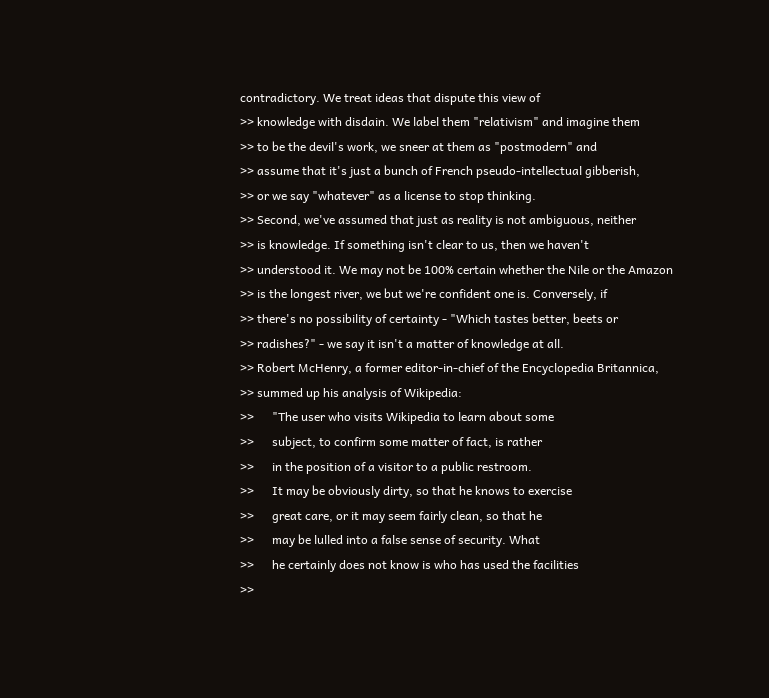contradictory. We treat ideas that dispute this view of
>> knowledge with disdain. We label them "relativism" and imagine them
>> to be the devil's work, we sneer at them as "postmodern" and
>> assume that it's just a bunch of French pseudo-intellectual gibberish,
>> or we say "whatever" as a license to stop thinking.
>> Second, we've assumed that just as reality is not ambiguous, neither
>> is knowledge. If something isn't clear to us, then we haven't
>> understood it. We may not be 100% certain whether the Nile or the Amazon
>> is the longest river, we but we're confident one is. Conversely, if
>> there's no possibility of certainty - "Which tastes better, beets or
>> radishes?" - we say it isn't a matter of knowledge at all.
>> Robert McHenry, a former editor-in-chief of the Encyclopedia Britannica,
>> summed up his analysis of Wikipedia:
>>      "The user who visits Wikipedia to learn about some
>>      subject, to confirm some matter of fact, is rather
>>      in the position of a visitor to a public restroom.
>>      It may be obviously dirty, so that he knows to exercise
>>      great care, or it may seem fairly clean, so that he
>>      may be lulled into a false sense of security. What
>>      he certainly does not know is who has used the facilities
>>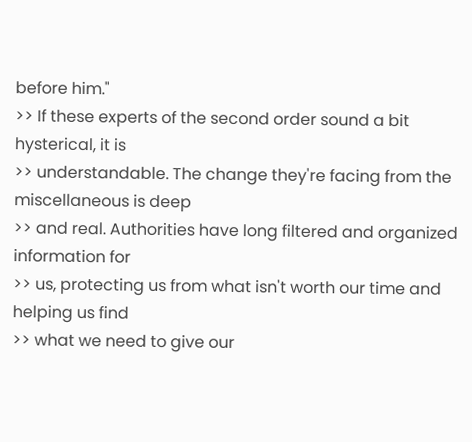before him."
>> If these experts of the second order sound a bit hysterical, it is
>> understandable. The change they're facing from the miscellaneous is deep
>> and real. Authorities have long filtered and organized information for
>> us, protecting us from what isn't worth our time and helping us find
>> what we need to give our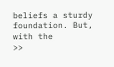beliefs a sturdy foundation. But, with the
>>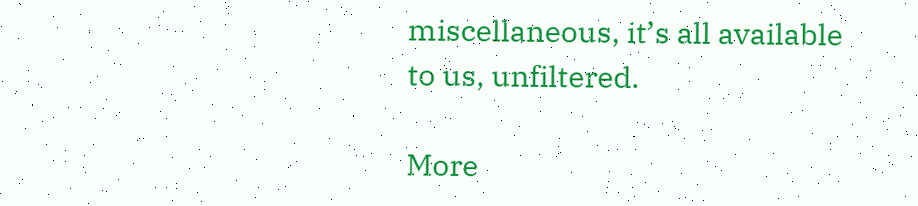miscellaneous, it’s all available to us, unfiltered.

More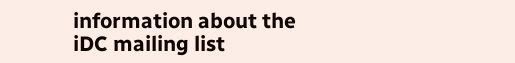information about the iDC mailing list